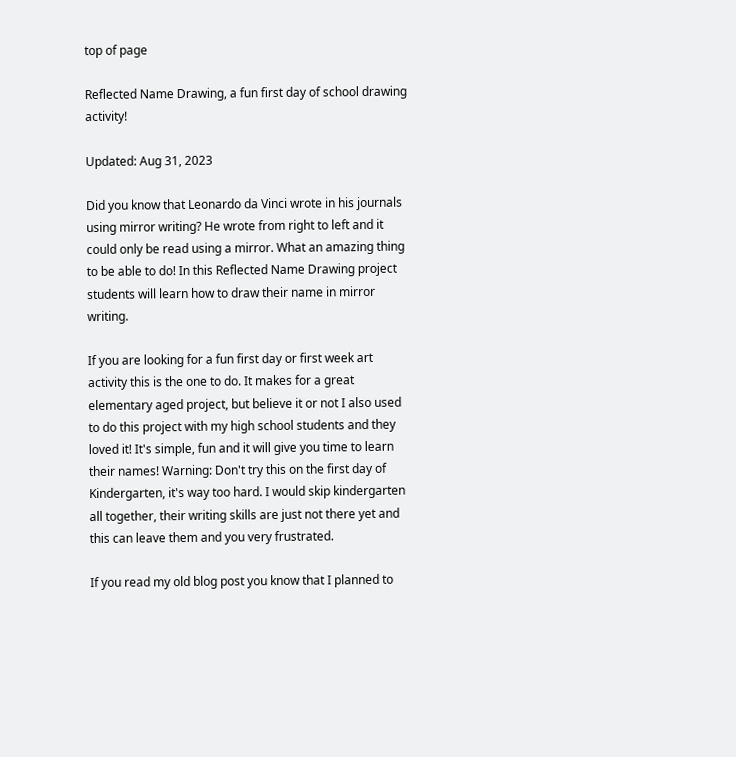top of page

Reflected Name Drawing, a fun first day of school drawing activity!

Updated: Aug 31, 2023

Did you know that Leonardo da Vinci wrote in his journals using mirror writing? He wrote from right to left and it could only be read using a mirror. What an amazing thing to be able to do! In this Reflected Name Drawing project students will learn how to draw their name in mirror writing.

If you are looking for a fun first day or first week art activity this is the one to do. It makes for a great elementary aged project, but believe it or not I also used to do this project with my high school students and they loved it! It's simple, fun and it will give you time to learn their names! Warning: Don't try this on the first day of Kindergarten, it's way too hard. I would skip kindergarten all together, their writing skills are just not there yet and this can leave them and you very frustrated.

If you read my old blog post you know that I planned to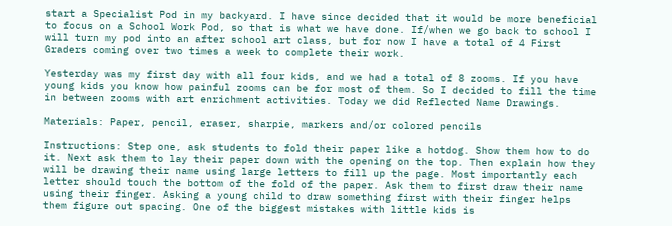start a Specialist Pod in my backyard. I have since decided that it would be more beneficial to focus on a School Work Pod, so that is what we have done. If/when we go back to school I will turn my pod into an after school art class, but for now I have a total of 4 First Graders coming over two times a week to complete their work.

Yesterday was my first day with all four kids, and we had a total of 8 zooms. If you have young kids you know how painful zooms can be for most of them. So I decided to fill the time in between zooms with art enrichment activities. Today we did Reflected Name Drawings.

Materials: Paper, pencil, eraser, sharpie, markers and/or colored pencils

Instructions: Step one, ask students to fold their paper like a hotdog. Show them how to do it. Next ask them to lay their paper down with the opening on the top. Then explain how they will be drawing their name using large letters to fill up the page. Most importantly each letter should touch the bottom of the fold of the paper. Ask them to first draw their name using their finger. Asking a young child to draw something first with their finger helps them figure out spacing. One of the biggest mistakes with little kids is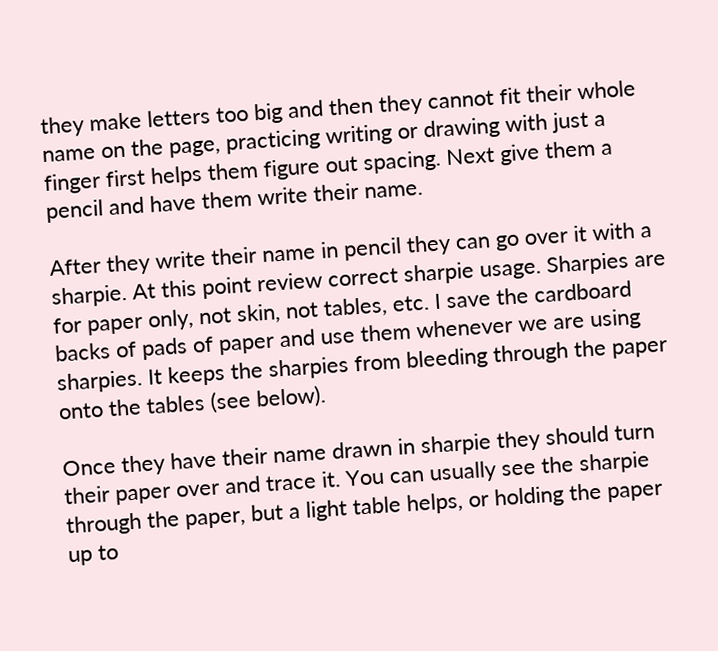they make letters too big and then they cannot fit their whole name on the page, practicing writing or drawing with just a finger first helps them figure out spacing. Next give them a pencil and have them write their name.

After they write their name in pencil they can go over it with a sharpie. At this point review correct sharpie usage. Sharpies are for paper only, not skin, not tables, etc. I save the cardboard backs of pads of paper and use them whenever we are using sharpies. It keeps the sharpies from bleeding through the paper onto the tables (see below).

Once they have their name drawn in sharpie they should turn their paper over and trace it. You can usually see the sharpie through the paper, but a light table helps, or holding the paper up to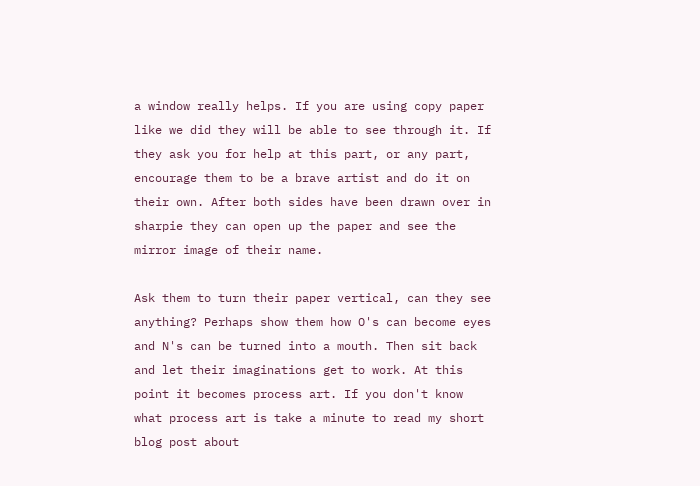a window really helps. If you are using copy paper like we did they will be able to see through it. If they ask you for help at this part, or any part, encourage them to be a brave artist and do it on their own. After both sides have been drawn over in sharpie they can open up the paper and see the mirror image of their name.

Ask them to turn their paper vertical, can they see anything? Perhaps show them how O's can become eyes and N's can be turned into a mouth. Then sit back and let their imaginations get to work. At this point it becomes process art. If you don't know what process art is take a minute to read my short blog post about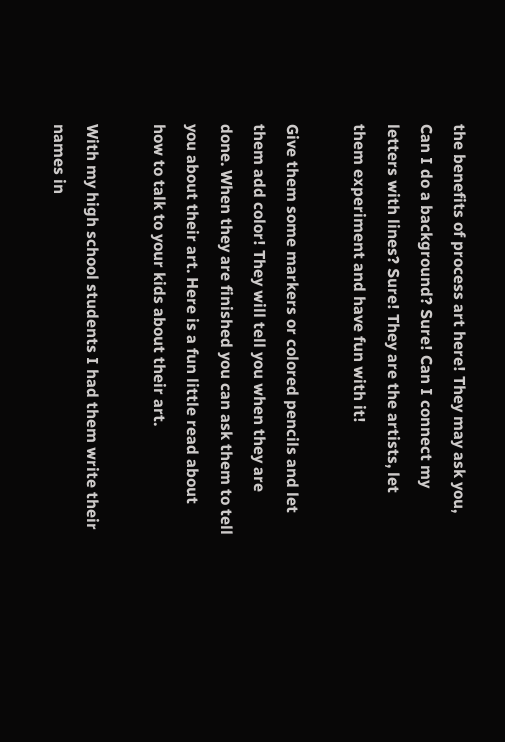the benefits of process art here! They may ask you, Can I do a background? Sure! Can I connect my letters with lines? Sure! They are the artists, let them experiment and have fun with it!

Give them some markers or colored pencils and let them add color! They will tell you when they are done. When they are finished you can ask them to tell you about their art. Here is a fun little read about how to talk to your kids about their art.

With my high school students I had them write their names in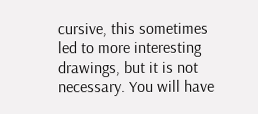cursive, this sometimes led to more interesting drawings, but it is not necessary. You will have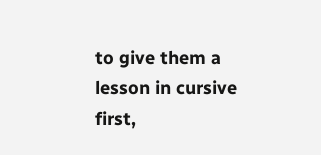to give them a lesson in cursive first,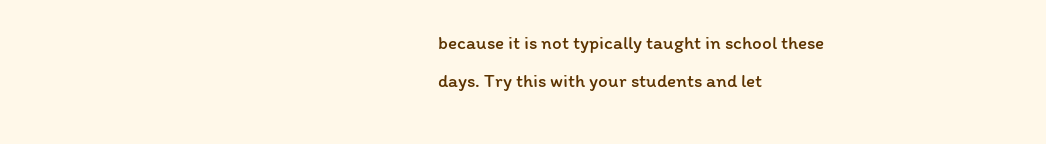because it is not typically taught in school these days. Try this with your students and let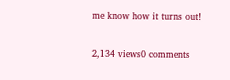me know how it turns out!

2,134 views0 comments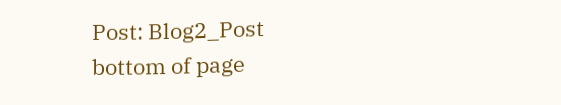Post: Blog2_Post
bottom of page